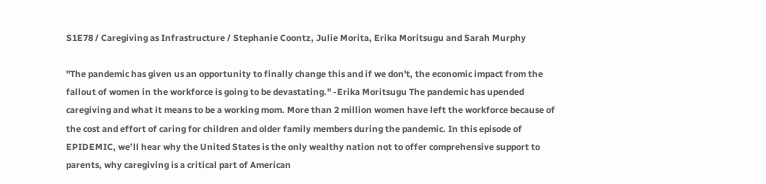S1E78 / Caregiving as Infrastructure / Stephanie Coontz, Julie Morita, Erika Moritsugu and Sarah Murphy

"The pandemic has given us an opportunity to finally change this and if we don't, the economic impact from the fallout of women in the workforce is going to be devastating." -Erika Moritsugu The pandemic has upended caregiving and what it means to be a working mom. More than 2 million women have left the workforce because of the cost and effort of caring for children and older family members during the pandemic. In this episode of EPIDEMIC, we’ll hear why the United States is the only wealthy nation not to offer comprehensive support to parents, why caregiving is a critical part of American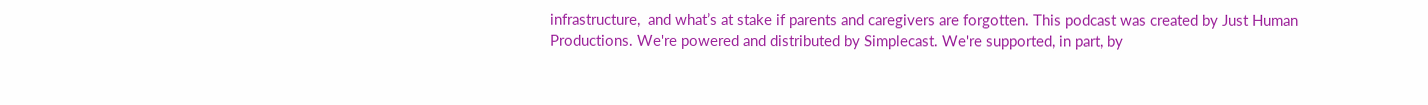infrastructure,  and what’s at stake if parents and caregivers are forgotten. This podcast was created by Just Human Productions. We're powered and distributed by Simplecast. We're supported, in part, by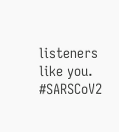listeners like you. #SARSCoV2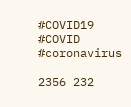#COVID19 #COVID #coronavirus

2356 232